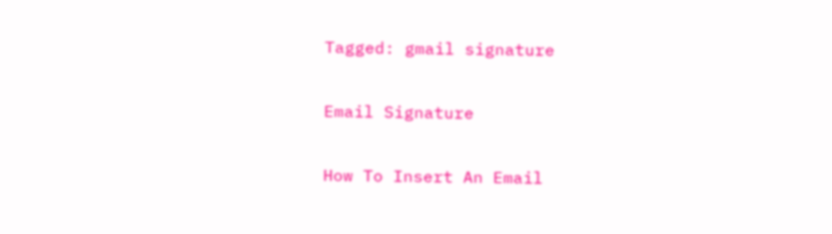Tagged: gmail signature

Email Signature

How To Insert An Email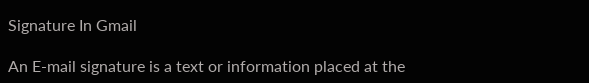Signature In Gmail

An E-mail signature is a text or information placed at the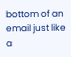bottom of an email just like a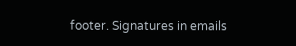footer. Signatures in emails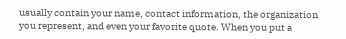usually contain your name, contact information, the organization you represent, and even your favorite quote. When you put a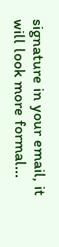signature in your email, it will look more formal...